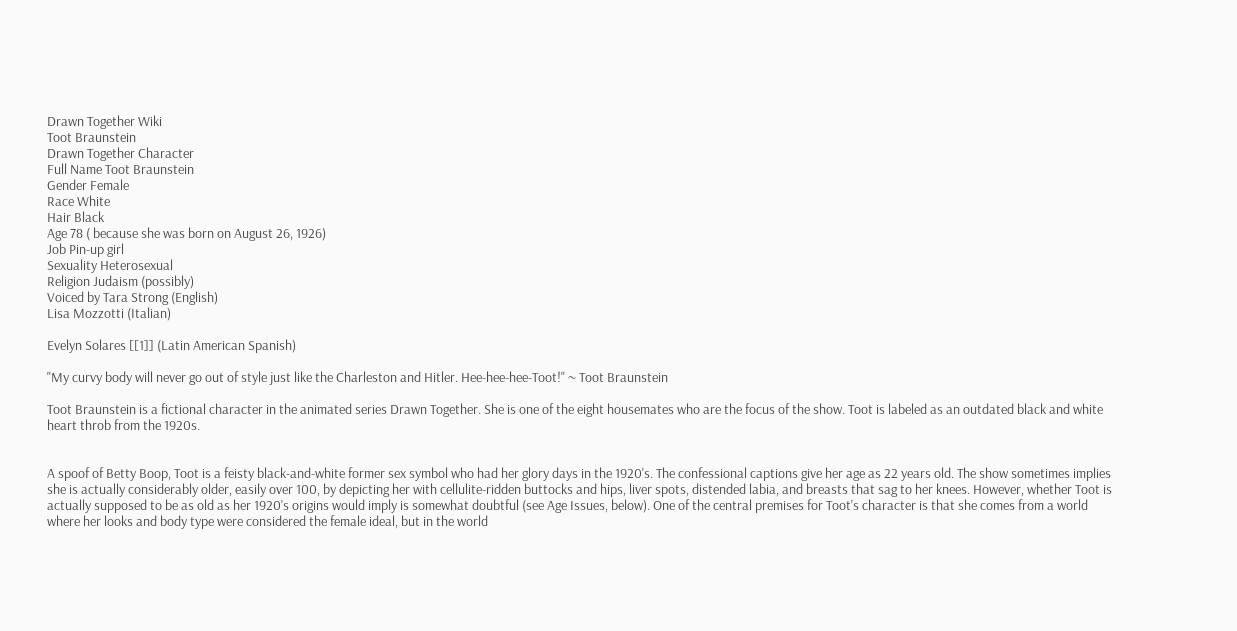Drawn Together Wiki
Toot Braunstein
Drawn Together Character
Full Name Toot Braunstein
Gender Female
Race White
Hair Black
Age 78 ( because she was born on August 26, 1926)
Job Pin-up girl
Sexuality Heterosexual
Religion Judaism (possibly)
Voiced by Tara Strong (English)
Lisa Mozzotti (Italian)

Evelyn Solares [[1]] (Latin American Spanish)

"My curvy body will never go out of style just like the Charleston and Hitler. Hee-hee-hee-Toot!" ~ Toot Braunstein

Toot Braunstein is a fictional character in the animated series Drawn Together. She is one of the eight housemates who are the focus of the show. Toot is labeled as an outdated black and white heart throb from the 1920s.


A spoof of Betty Boop, Toot is a feisty black-and-white former sex symbol who had her glory days in the 1920's. The confessional captions give her age as 22 years old. The show sometimes implies she is actually considerably older, easily over 100, by depicting her with cellulite-ridden buttocks and hips, liver spots, distended labia, and breasts that sag to her knees. However, whether Toot is actually supposed to be as old as her 1920's origins would imply is somewhat doubtful (see Age Issues, below). One of the central premises for Toot's character is that she comes from a world where her looks and body type were considered the female ideal, but in the world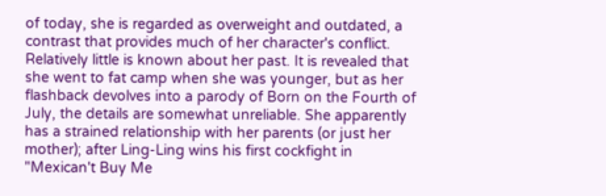of today, she is regarded as overweight and outdated, a contrast that provides much of her character's conflict. Relatively little is known about her past. It is revealed that she went to fat camp when she was younger, but as her flashback devolves into a parody of Born on the Fourth of July, the details are somewhat unreliable. She apparently has a strained relationship with her parents (or just her mother); after Ling-Ling wins his first cockfight in "Mexican't Buy Me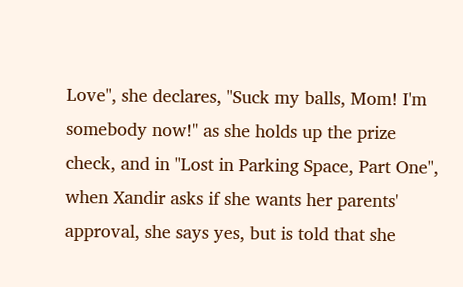Love", she declares, "Suck my balls, Mom! I'm somebody now!" as she holds up the prize check, and in "Lost in Parking Space, Part One", when Xandir asks if she wants her parents' approval, she says yes, but is told that she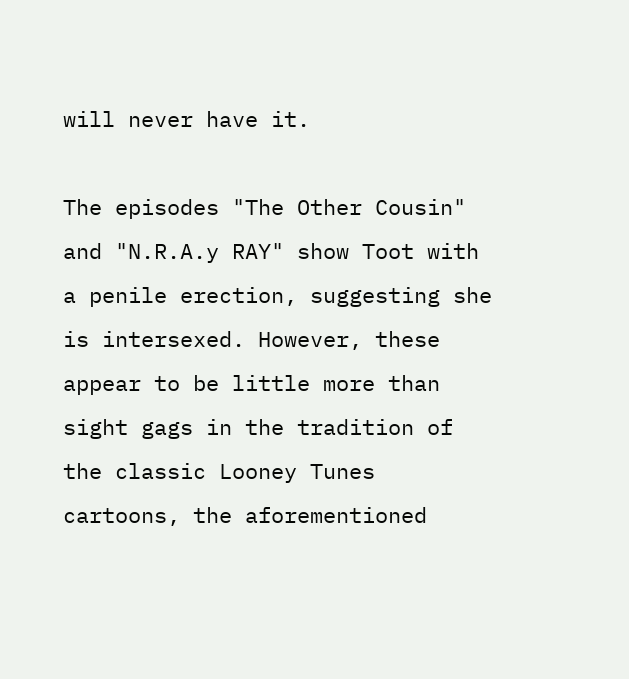will never have it.

The episodes "The Other Cousin" and "N.R.A.y RAY" show Toot with a penile erection, suggesting she is intersexed. However, these appear to be little more than sight gags in the tradition of the classic Looney Tunes cartoons, the aforementioned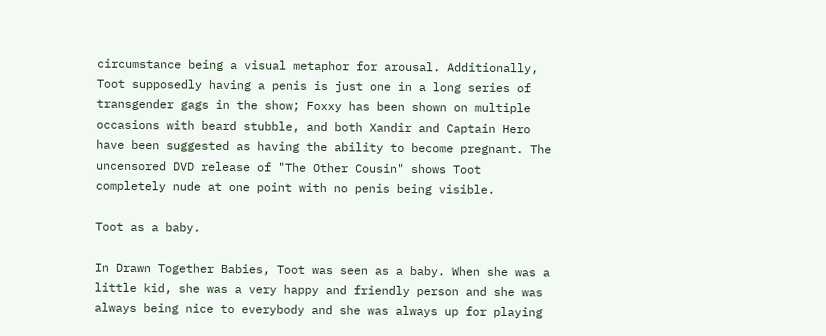circumstance being a visual metaphor for arousal. Additionally, Toot supposedly having a penis is just one in a long series of transgender gags in the show; Foxxy has been shown on multiple occasions with beard stubble, and both Xandir and Captain Hero have been suggested as having the ability to become pregnant. The uncensored DVD release of "The Other Cousin" shows Toot completely nude at one point with no penis being visible.

Toot as a baby.

In Drawn Together Babies, Toot was seen as a baby. When she was a little kid, she was a very happy and friendly person and she was always being nice to everybody and she was always up for playing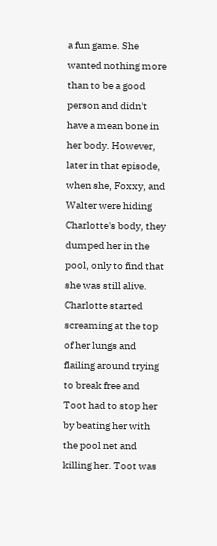a fun game. She wanted nothing more than to be a good person and didn't have a mean bone in her body. However, later in that episode, when she, Foxxy, and Walter were hiding Charlotte's body, they dumped her in the pool, only to find that she was still alive. Charlotte started screaming at the top of her lungs and flailing around trying to break free and Toot had to stop her by beating her with the pool net and killing her. Toot was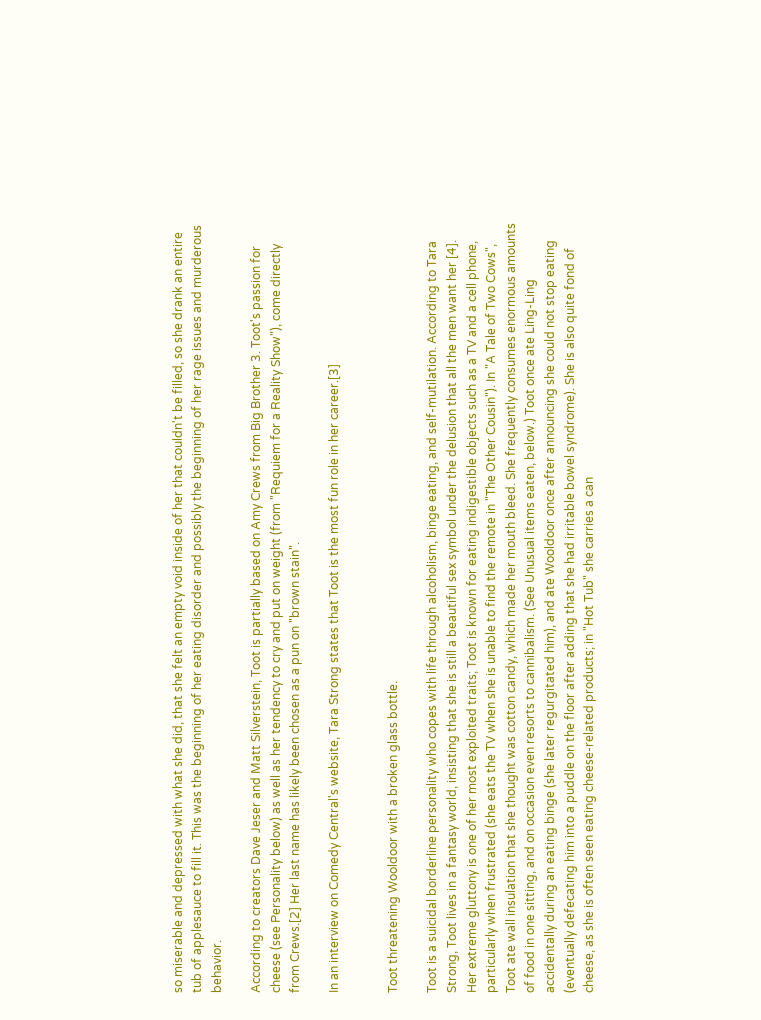so miserable and depressed with what she did, that she felt an empty void inside of her that couldn't be filled, so she drank an entire tub of applesauce to fill it. This was the beginning of her eating disorder and possibly the beginning of her rage issues and murderous behavior.

According to creators Dave Jeser and Matt Silverstein, Toot is partially based on Amy Crews from Big Brother 3. Toot's passion for cheese (see Personality below) as well as her tendency to cry and put on weight (from "Requiem for a Reality Show"), come directly from Crews.[2] Her last name has likely been chosen as a pun on "brown stain".

In an interview on Comedy Central's website, Tara Strong states that Toot is the most fun role in her career.[3]


Toot threatening Wooldoor with a broken glass bottle.

Toot is a suicidal borderline personality who copes with life through alcoholism, binge eating, and self-mutilation. According to Tara Strong, Toot lives in a fantasy world, insisting that she is still a beautiful sex symbol under the delusion that all the men want her [4]. Her extreme gluttony is one of her most exploited traits; Toot is known for eating indigestible objects such as a TV and a cell phone, particularly when frustrated (she eats the TV when she is unable to find the remote in "The Other Cousin"). In "A Tale of Two Cows", Toot ate wall insulation that she thought was cotton candy, which made her mouth bleed. She frequently consumes enormous amounts of food in one sitting, and on occasion even resorts to cannibalism. (See Unusual items eaten, below.) Toot once ate Ling-Ling accidentally during an eating binge (she later regurgitated him), and ate Wooldoor once after announcing she could not stop eating (eventually defecating him into a puddle on the floor after adding that she had irritable bowel syndrome). She is also quite fond of cheese, as she is often seen eating cheese-related products; in "Hot Tub" she carries a can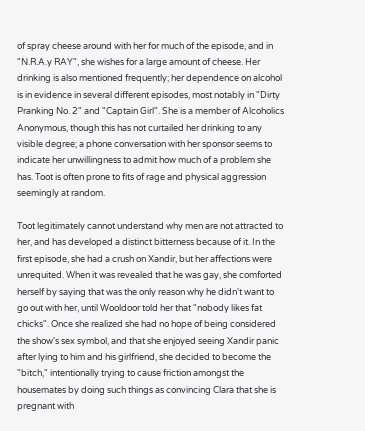of spray cheese around with her for much of the episode, and in "N.R.A.y RAY", she wishes for a large amount of cheese. Her drinking is also mentioned frequently; her dependence on alcohol is in evidence in several different episodes, most notably in "Dirty Pranking No. 2" and "Captain Girl". She is a member of Alcoholics Anonymous, though this has not curtailed her drinking to any visible degree; a phone conversation with her sponsor seems to indicate her unwillingness to admit how much of a problem she has. Toot is often prone to fits of rage and physical aggression seemingly at random.

Toot legitimately cannot understand why men are not attracted to her, and has developed a distinct bitterness because of it. In the first episode, she had a crush on Xandir, but her affections were unrequited. When it was revealed that he was gay, she comforted herself by saying that was the only reason why he didn't want to go out with her, until Wooldoor told her that "nobody likes fat chicks". Once she realized she had no hope of being considered the show's sex symbol, and that she enjoyed seeing Xandir panic after lying to him and his girlfriend, she decided to become the "bitch," intentionally trying to cause friction amongst the housemates by doing such things as convincing Clara that she is pregnant with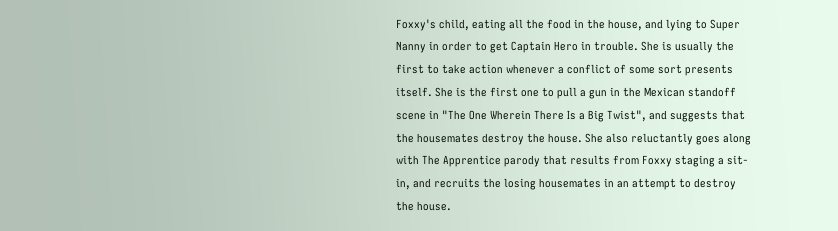Foxxy's child, eating all the food in the house, and lying to Super Nanny in order to get Captain Hero in trouble. She is usually the first to take action whenever a conflict of some sort presents itself. She is the first one to pull a gun in the Mexican standoff scene in "The One Wherein There Is a Big Twist", and suggests that the housemates destroy the house. She also reluctantly goes along with The Apprentice parody that results from Foxxy staging a sit-in, and recruits the losing housemates in an attempt to destroy the house.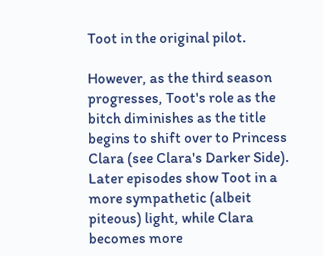Toot in the original pilot.

However, as the third season progresses, Toot's role as the bitch diminishes as the title begins to shift over to Princess Clara (see Clara's Darker Side). Later episodes show Toot in a more sympathetic (albeit piteous) light, while Clara becomes more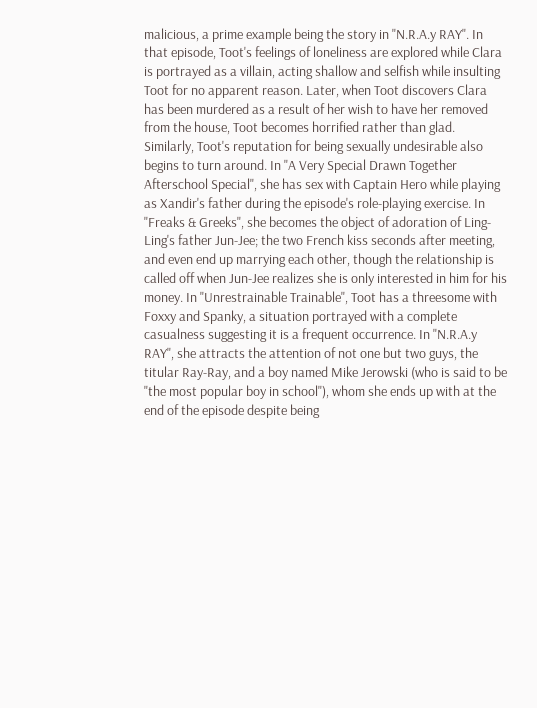malicious, a prime example being the story in "N.R.A.y RAY". In that episode, Toot's feelings of loneliness are explored while Clara is portrayed as a villain, acting shallow and selfish while insulting Toot for no apparent reason. Later, when Toot discovers Clara has been murdered as a result of her wish to have her removed from the house, Toot becomes horrified rather than glad. Similarly, Toot's reputation for being sexually undesirable also begins to turn around. In "A Very Special Drawn Together Afterschool Special", she has sex with Captain Hero while playing as Xandir's father during the episode's role-playing exercise. In "Freaks & Greeks", she becomes the object of adoration of Ling-Ling's father Jun-Jee; the two French kiss seconds after meeting, and even end up marrying each other, though the relationship is called off when Jun-Jee realizes she is only interested in him for his money. In "Unrestrainable Trainable", Toot has a threesome with Foxxy and Spanky, a situation portrayed with a complete casualness suggesting it is a frequent occurrence. In "N.R.A.y RAY", she attracts the attention of not one but two guys, the titular Ray-Ray, and a boy named Mike Jerowski (who is said to be "the most popular boy in school"), whom she ends up with at the end of the episode despite being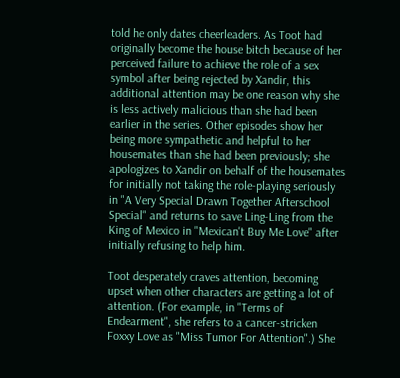told he only dates cheerleaders. As Toot had originally become the house bitch because of her perceived failure to achieve the role of a sex symbol after being rejected by Xandir, this additional attention may be one reason why she is less actively malicious than she had been earlier in the series. Other episodes show her being more sympathetic and helpful to her housemates than she had been previously; she apologizes to Xandir on behalf of the housemates for initially not taking the role-playing seriously in "A Very Special Drawn Together Afterschool Special" and returns to save Ling-Ling from the King of Mexico in "Mexican't Buy Me Love" after initially refusing to help him.

Toot desperately craves attention, becoming upset when other characters are getting a lot of attention. (For example, in "Terms of Endearment", she refers to a cancer-stricken Foxxy Love as "Miss Tumor For Attention".) She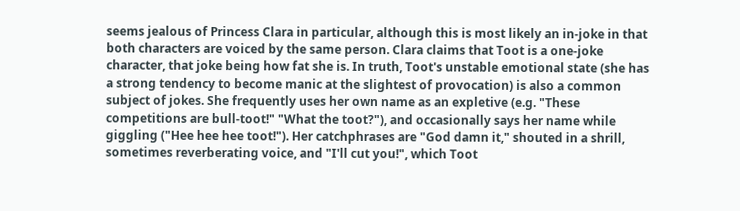seems jealous of Princess Clara in particular, although this is most likely an in-joke in that both characters are voiced by the same person. Clara claims that Toot is a one-joke character, that joke being how fat she is. In truth, Toot's unstable emotional state (she has a strong tendency to become manic at the slightest of provocation) is also a common subject of jokes. She frequently uses her own name as an expletive (e.g. "These competitions are bull-toot!" "What the toot?"), and occasionally says her name while giggling ("Hee hee hee toot!"). Her catchphrases are "God damn it," shouted in a shrill, sometimes reverberating voice, and "I'll cut you!", which Toot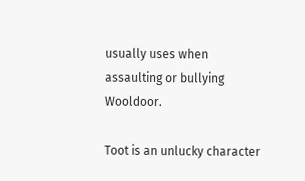usually uses when assaulting or bullying Wooldoor.

Toot is an unlucky character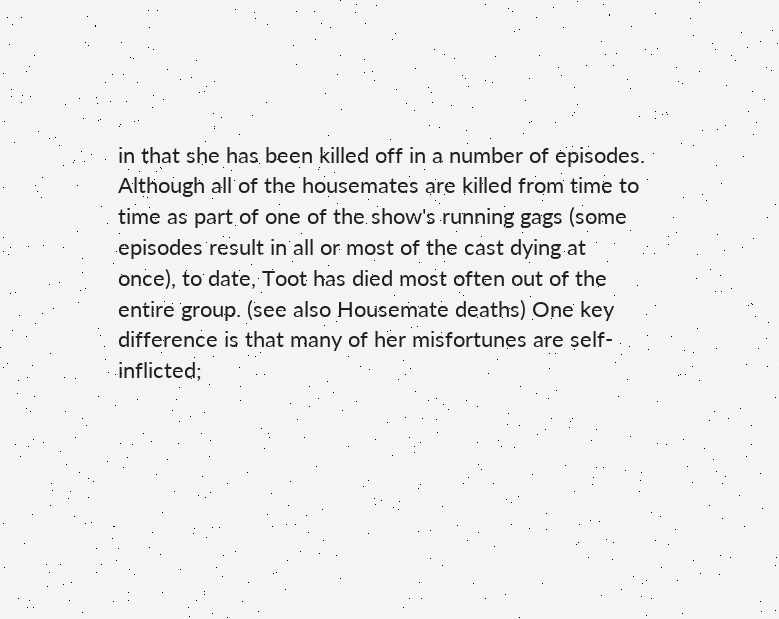in that she has been killed off in a number of episodes. Although all of the housemates are killed from time to time as part of one of the show's running gags (some episodes result in all or most of the cast dying at once), to date, Toot has died most often out of the entire group. (see also Housemate deaths) One key difference is that many of her misfortunes are self-inflicted;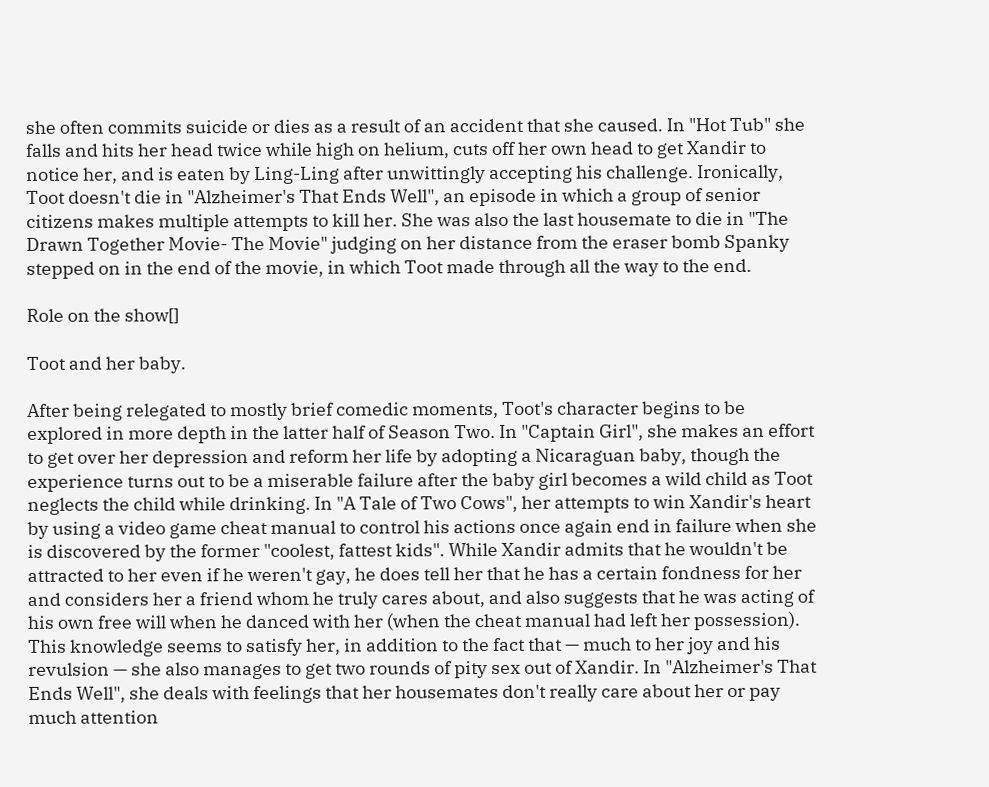she often commits suicide or dies as a result of an accident that she caused. In "Hot Tub" she falls and hits her head twice while high on helium, cuts off her own head to get Xandir to notice her, and is eaten by Ling-Ling after unwittingly accepting his challenge. Ironically, Toot doesn't die in "Alzheimer's That Ends Well", an episode in which a group of senior citizens makes multiple attempts to kill her. She was also the last housemate to die in "The Drawn Together Movie- The Movie" judging on her distance from the eraser bomb Spanky stepped on in the end of the movie, in which Toot made through all the way to the end.

Role on the show[]

Toot and her baby.

After being relegated to mostly brief comedic moments, Toot's character begins to be explored in more depth in the latter half of Season Two. In "Captain Girl", she makes an effort to get over her depression and reform her life by adopting a Nicaraguan baby, though the experience turns out to be a miserable failure after the baby girl becomes a wild child as Toot neglects the child while drinking. In "A Tale of Two Cows", her attempts to win Xandir's heart by using a video game cheat manual to control his actions once again end in failure when she is discovered by the former "coolest, fattest kids". While Xandir admits that he wouldn't be attracted to her even if he weren't gay, he does tell her that he has a certain fondness for her and considers her a friend whom he truly cares about, and also suggests that he was acting of his own free will when he danced with her (when the cheat manual had left her possession). This knowledge seems to satisfy her, in addition to the fact that — much to her joy and his revulsion — she also manages to get two rounds of pity sex out of Xandir. In "Alzheimer's That Ends Well", she deals with feelings that her housemates don't really care about her or pay much attention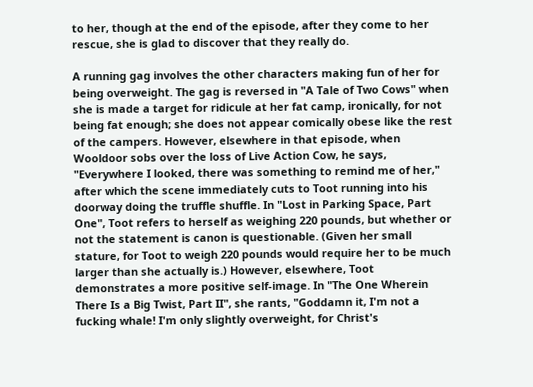to her, though at the end of the episode, after they come to her rescue, she is glad to discover that they really do.

A running gag involves the other characters making fun of her for being overweight. The gag is reversed in "A Tale of Two Cows" when she is made a target for ridicule at her fat camp, ironically, for not being fat enough; she does not appear comically obese like the rest of the campers. However, elsewhere in that episode, when Wooldoor sobs over the loss of Live Action Cow, he says, "Everywhere I looked, there was something to remind me of her," after which the scene immediately cuts to Toot running into his doorway doing the truffle shuffle. In "Lost in Parking Space, Part One", Toot refers to herself as weighing 220 pounds, but whether or not the statement is canon is questionable. (Given her small stature, for Toot to weigh 220 pounds would require her to be much larger than she actually is.) However, elsewhere, Toot demonstrates a more positive self-image. In "The One Wherein There Is a Big Twist, Part II", she rants, "Goddamn it, I'm not a fucking whale! I'm only slightly overweight, for Christ's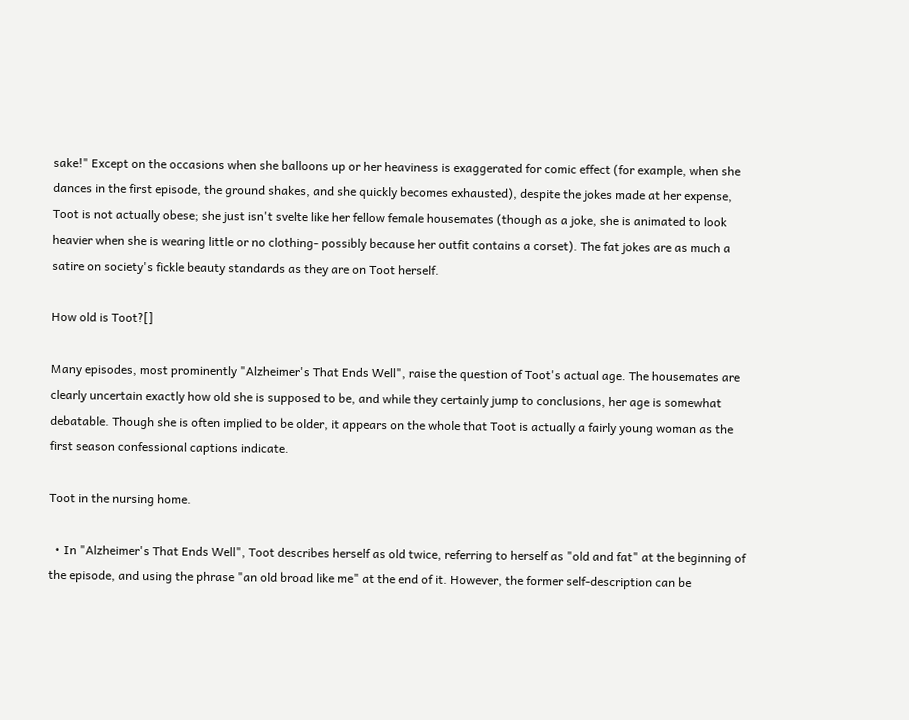sake!" Except on the occasions when she balloons up or her heaviness is exaggerated for comic effect (for example, when she dances in the first episode, the ground shakes, and she quickly becomes exhausted), despite the jokes made at her expense, Toot is not actually obese; she just isn't svelte like her fellow female housemates (though as a joke, she is animated to look heavier when she is wearing little or no clothing- possibly because her outfit contains a corset). The fat jokes are as much a satire on society's fickle beauty standards as they are on Toot herself.

How old is Toot?[]

Many episodes, most prominently "Alzheimer's That Ends Well", raise the question of Toot's actual age. The housemates are clearly uncertain exactly how old she is supposed to be, and while they certainly jump to conclusions, her age is somewhat debatable. Though she is often implied to be older, it appears on the whole that Toot is actually a fairly young woman as the first season confessional captions indicate.

Toot in the nursing home.

  • In "Alzheimer's That Ends Well", Toot describes herself as old twice, referring to herself as "old and fat" at the beginning of the episode, and using the phrase "an old broad like me" at the end of it. However, the former self-description can be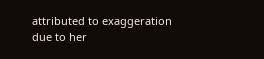attributed to exaggeration due to her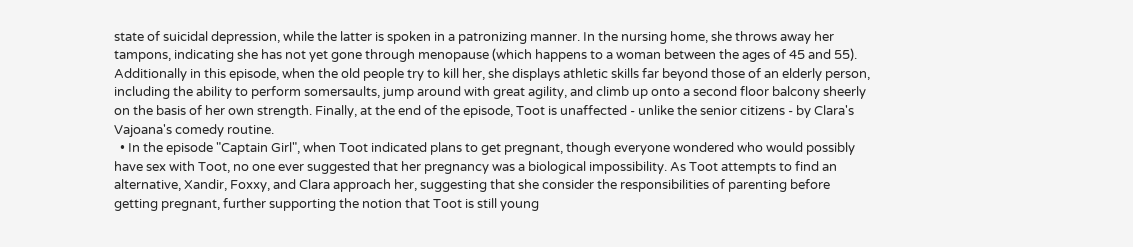state of suicidal depression, while the latter is spoken in a patronizing manner. In the nursing home, she throws away her tampons, indicating she has not yet gone through menopause (which happens to a woman between the ages of 45 and 55). Additionally in this episode, when the old people try to kill her, she displays athletic skills far beyond those of an elderly person, including the ability to perform somersaults, jump around with great agility, and climb up onto a second floor balcony sheerly on the basis of her own strength. Finally, at the end of the episode, Toot is unaffected - unlike the senior citizens - by Clara's Vajoana's comedy routine.
  • In the episode "Captain Girl", when Toot indicated plans to get pregnant, though everyone wondered who would possibly have sex with Toot, no one ever suggested that her pregnancy was a biological impossibility. As Toot attempts to find an alternative, Xandir, Foxxy, and Clara approach her, suggesting that she consider the responsibilities of parenting before getting pregnant, further supporting the notion that Toot is still young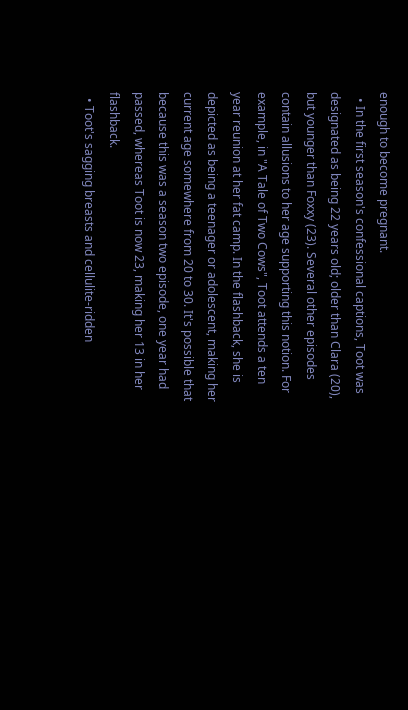enough to become pregnant.
  • In the first season's confessional captions, Toot was designated as being 22 years old; older than Clara (20), but younger than Foxxy (23). Several other episodes contain allusions to her age supporting this notion. For example, in "A Tale of Two Cows", Toot attends a ten year reunion at her fat camp. In the flashback, she is depicted as being a teenager or adolescent, making her current age somewhere from 20 to 30. It's possible that because this was a season two episode, one year had passed, whereas Toot is now 23, making her 13 in her flashback.
  • Toot's sagging breasts and cellulite-ridden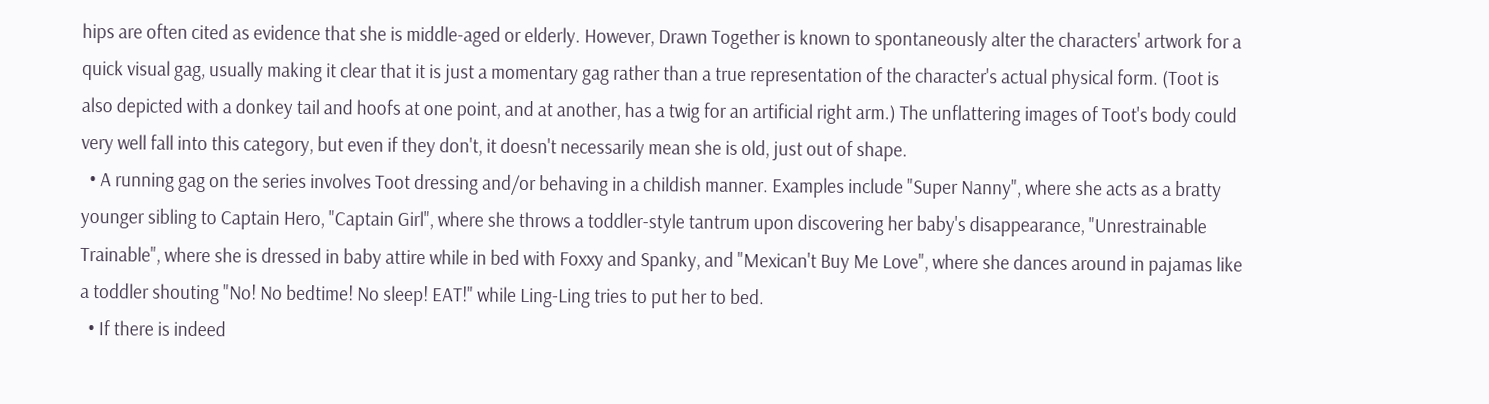hips are often cited as evidence that she is middle-aged or elderly. However, Drawn Together is known to spontaneously alter the characters' artwork for a quick visual gag, usually making it clear that it is just a momentary gag rather than a true representation of the character's actual physical form. (Toot is also depicted with a donkey tail and hoofs at one point, and at another, has a twig for an artificial right arm.) The unflattering images of Toot's body could very well fall into this category, but even if they don't, it doesn't necessarily mean she is old, just out of shape.
  • A running gag on the series involves Toot dressing and/or behaving in a childish manner. Examples include "Super Nanny", where she acts as a bratty younger sibling to Captain Hero, "Captain Girl", where she throws a toddler-style tantrum upon discovering her baby's disappearance, "Unrestrainable Trainable", where she is dressed in baby attire while in bed with Foxxy and Spanky, and "Mexican't Buy Me Love", where she dances around in pajamas like a toddler shouting "No! No bedtime! No sleep! EAT!" while Ling-Ling tries to put her to bed.
  • If there is indeed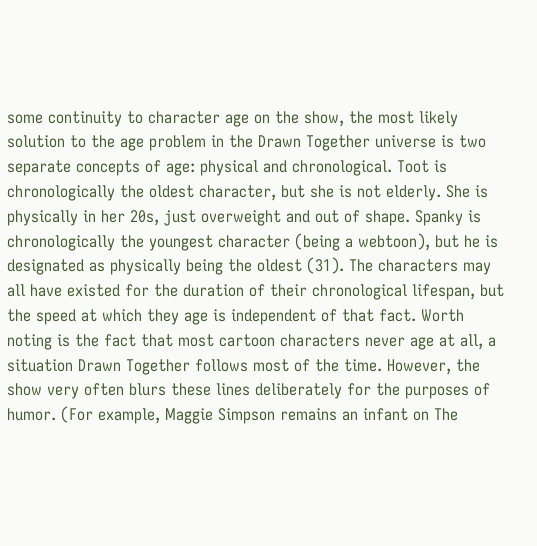some continuity to character age on the show, the most likely solution to the age problem in the Drawn Together universe is two separate concepts of age: physical and chronological. Toot is chronologically the oldest character, but she is not elderly. She is physically in her 20s, just overweight and out of shape. Spanky is chronologically the youngest character (being a webtoon), but he is designated as physically being the oldest (31). The characters may all have existed for the duration of their chronological lifespan, but the speed at which they age is independent of that fact. Worth noting is the fact that most cartoon characters never age at all, a situation Drawn Together follows most of the time. However, the show very often blurs these lines deliberately for the purposes of humor. (For example, Maggie Simpson remains an infant on The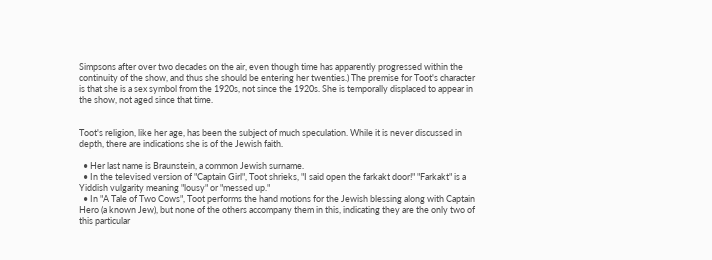Simpsons after over two decades on the air, even though time has apparently progressed within the continuity of the show, and thus she should be entering her twenties.) The premise for Toot's character is that she is a sex symbol from the 1920s, not since the 1920s. She is temporally displaced to appear in the show, not aged since that time.


Toot's religion, like her age, has been the subject of much speculation. While it is never discussed in depth, there are indications she is of the Jewish faith.

  • Her last name is Braunstein, a common Jewish surname.
  • In the televised version of "Captain Girl", Toot shrieks, "I said open the farkakt door!" "Farkakt" is a Yiddish vulgarity meaning "lousy" or "messed up."
  • In "A Tale of Two Cows", Toot performs the hand motions for the Jewish blessing along with Captain Hero (a known Jew), but none of the others accompany them in this, indicating they are the only two of this particular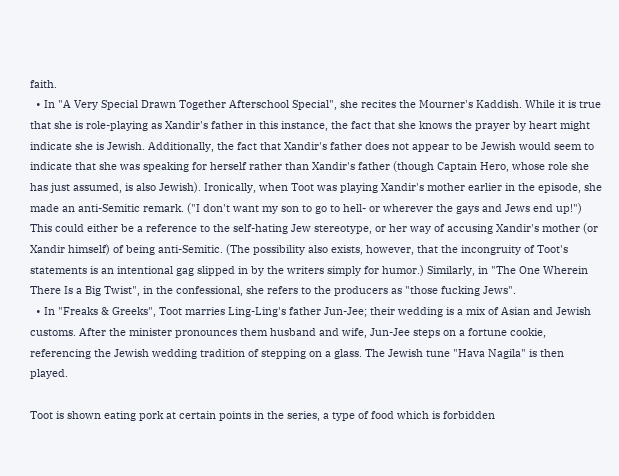faith.
  • In "A Very Special Drawn Together Afterschool Special", she recites the Mourner's Kaddish. While it is true that she is role-playing as Xandir's father in this instance, the fact that she knows the prayer by heart might indicate she is Jewish. Additionally, the fact that Xandir's father does not appear to be Jewish would seem to indicate that she was speaking for herself rather than Xandir's father (though Captain Hero, whose role she has just assumed, is also Jewish). Ironically, when Toot was playing Xandir's mother earlier in the episode, she made an anti-Semitic remark. ("I don't want my son to go to hell- or wherever the gays and Jews end up!") This could either be a reference to the self-hating Jew stereotype, or her way of accusing Xandir's mother (or Xandir himself) of being anti-Semitic. (The possibility also exists, however, that the incongruity of Toot's statements is an intentional gag slipped in by the writers simply for humor.) Similarly, in "The One Wherein There Is a Big Twist", in the confessional, she refers to the producers as "those fucking Jews".
  • In "Freaks & Greeks", Toot marries Ling-Ling's father Jun-Jee; their wedding is a mix of Asian and Jewish customs. After the minister pronounces them husband and wife, Jun-Jee steps on a fortune cookie, referencing the Jewish wedding tradition of stepping on a glass. The Jewish tune "Hava Nagila" is then played.

Toot is shown eating pork at certain points in the series, a type of food which is forbidden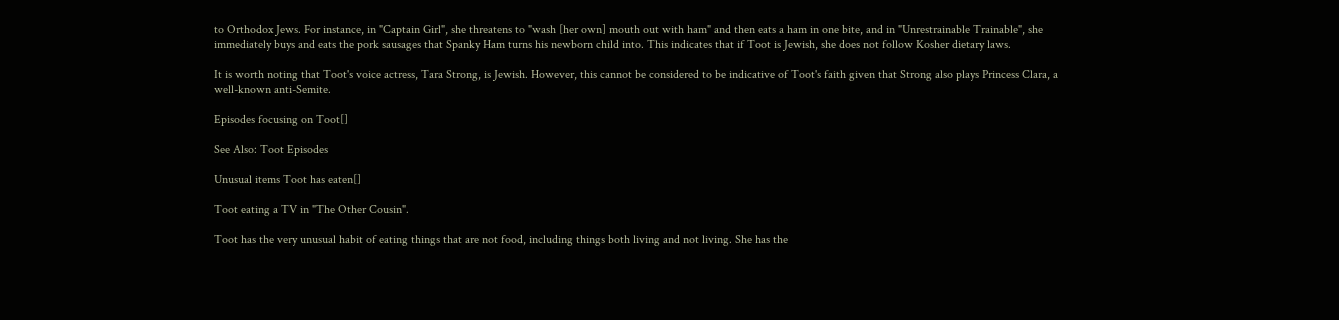to Orthodox Jews. For instance, in "Captain Girl", she threatens to "wash [her own] mouth out with ham" and then eats a ham in one bite, and in "Unrestrainable Trainable", she immediately buys and eats the pork sausages that Spanky Ham turns his newborn child into. This indicates that if Toot is Jewish, she does not follow Kosher dietary laws.

It is worth noting that Toot's voice actress, Tara Strong, is Jewish. However, this cannot be considered to be indicative of Toot's faith given that Strong also plays Princess Clara, a well-known anti-Semite.

Episodes focusing on Toot[]

See Also: Toot Episodes

Unusual items Toot has eaten[]

Toot eating a TV in "The Other Cousin".

Toot has the very unusual habit of eating things that are not food, including things both living and not living. She has the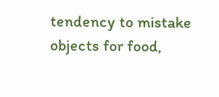tendency to mistake objects for food,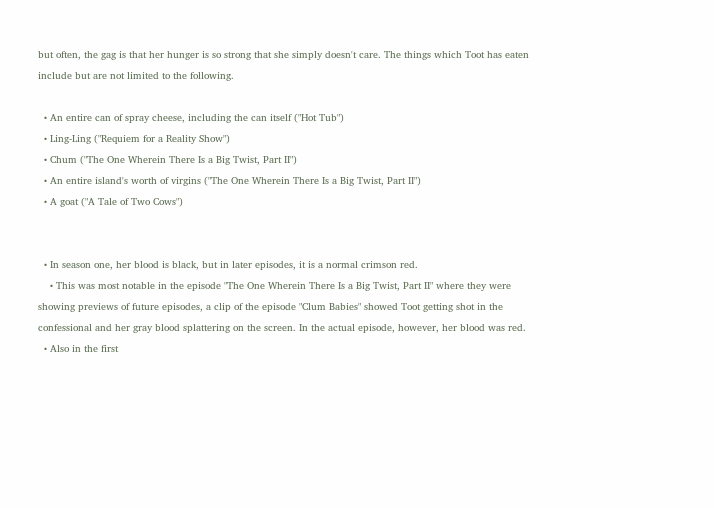but often, the gag is that her hunger is so strong that she simply doesn't care. The things which Toot has eaten include but are not limited to the following.

  • An entire can of spray cheese, including the can itself ("Hot Tub")
  • Ling-Ling ("Requiem for a Reality Show")
  • Chum ("The One Wherein There Is a Big Twist, Part II")
  • An entire island's worth of virgins ("The One Wherein There Is a Big Twist, Part II")
  • A goat ("A Tale of Two Cows")


  • In season one, her blood is black, but in later episodes, it is a normal crimson red.
    • This was most notable in the episode "The One Wherein There Is a Big Twist, Part II" where they were showing previews of future episodes, a clip of the episode "Clum Babies" showed Toot getting shot in the confessional and her gray blood splattering on the screen. In the actual episode, however, her blood was red.
  • Also in the first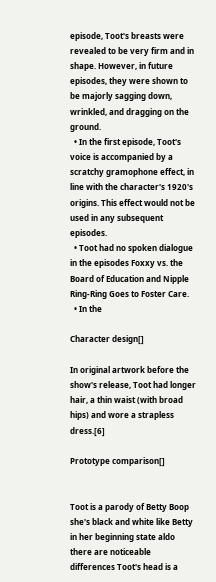episode, Toot's breasts were revealed to be very firm and in shape. However, in future episodes, they were shown to be majorly sagging down, wrinkled, and dragging on the ground.
  • In the first episode, Toot's voice is accompanied by a scratchy gramophone effect, in line with the character's 1920's origins. This effect would not be used in any subsequent episodes.
  • Toot had no spoken dialogue in the episodes Foxxy vs. the Board of Education and Nipple Ring-Ring Goes to Foster Care.
  • In the

Character design[]

In original artwork before the show's release, Toot had longer hair, a thin waist (with broad hips) and wore a strapless dress.[6]

Prototype comparison[]


Toot is a parody of Betty Boop she's black and white like Betty in her beginning state aldo there are noticeable differences Toot's head is a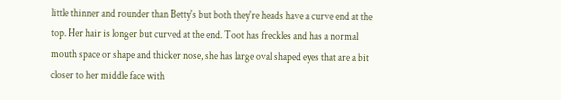little thinner and rounder than Betty's but both they're heads have a curve end at the top. Her hair is longer but curved at the end. Toot has freckles and has a normal mouth space or shape and thicker nose, she has large oval shaped eyes that are a bit closer to her middle face with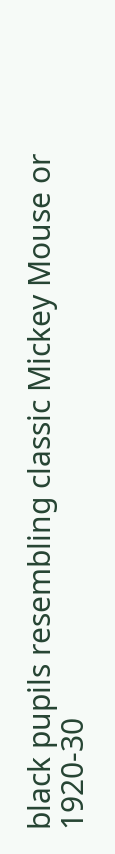black pupils resembling classic Mickey Mouse or 1920-30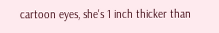cartoon eyes, she's 1 inch thicker than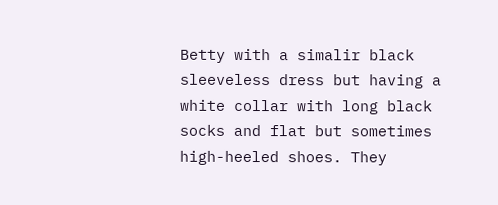Betty with a simalir black sleeveless dress but having a white collar with long black socks and flat but sometimes high-heeled shoes. They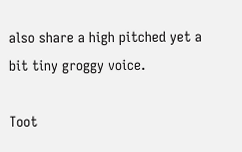also share a high pitched yet a bit tiny groggy voice.

Toot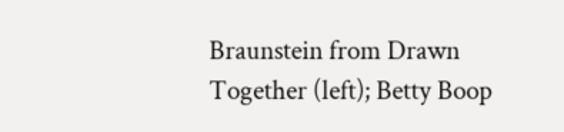Braunstein from Drawn Together (left); Betty Boop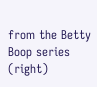from the Betty Boop series (right)